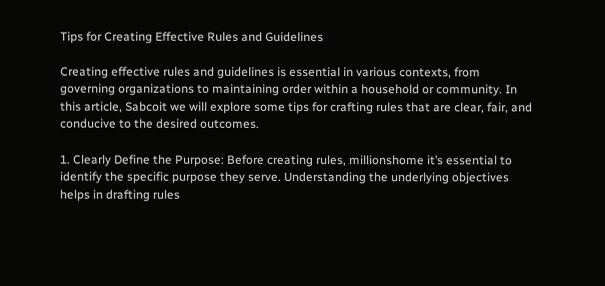Tips for Creating Effective Rules and Guidelines

Creating effective rules and guidelines is essential in various contexts, from governing organizations to maintaining order within a household or community. In this article, Sabcoit we will explore some tips for crafting rules that are clear, fair, and conducive to the desired outcomes.

1. Clearly Define the Purpose: Before creating rules, millionshome it’s essential to identify the specific purpose they serve. Understanding the underlying objectives helps in drafting rules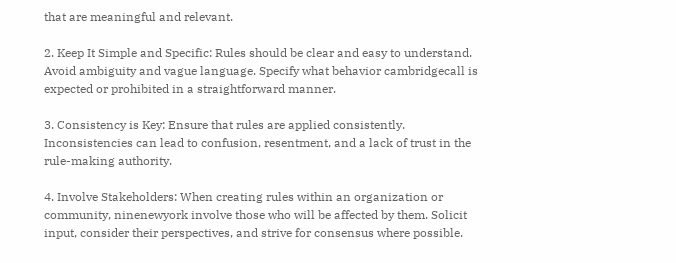that are meaningful and relevant.

2. Keep It Simple and Specific: Rules should be clear and easy to understand. Avoid ambiguity and vague language. Specify what behavior cambridgecall is expected or prohibited in a straightforward manner.

3. Consistency is Key: Ensure that rules are applied consistently. Inconsistencies can lead to confusion, resentment, and a lack of trust in the rule-making authority.

4. Involve Stakeholders: When creating rules within an organization or community, ninenewyork involve those who will be affected by them. Solicit input, consider their perspectives, and strive for consensus where possible.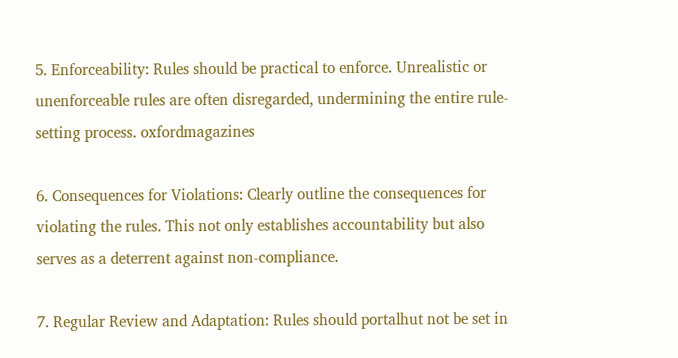5. Enforceability: Rules should be practical to enforce. Unrealistic or unenforceable rules are often disregarded, undermining the entire rule-setting process. oxfordmagazines

6. Consequences for Violations: Clearly outline the consequences for violating the rules. This not only establishes accountability but also serves as a deterrent against non-compliance.

7. Regular Review and Adaptation: Rules should portalhut not be set in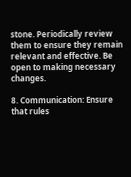stone. Periodically review them to ensure they remain relevant and effective. Be open to making necessary changes.

8. Communication: Ensure that rules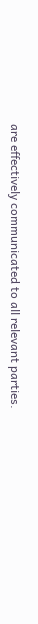are effectively communicated to all relevant parties.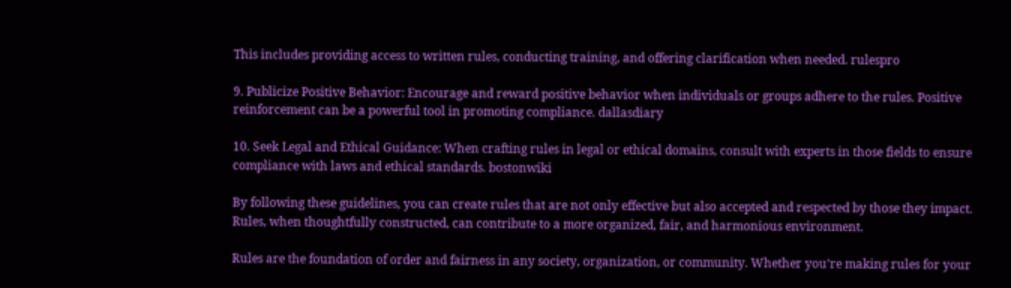This includes providing access to written rules, conducting training, and offering clarification when needed. rulespro

9. Publicize Positive Behavior: Encourage and reward positive behavior when individuals or groups adhere to the rules. Positive reinforcement can be a powerful tool in promoting compliance. dallasdiary

10. Seek Legal and Ethical Guidance: When crafting rules in legal or ethical domains, consult with experts in those fields to ensure compliance with laws and ethical standards. bostonwiki

By following these guidelines, you can create rules that are not only effective but also accepted and respected by those they impact. Rules, when thoughtfully constructed, can contribute to a more organized, fair, and harmonious environment.

Rules are the foundation of order and fairness in any society, organization, or community. Whether you’re making rules for your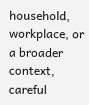household, workplace, or a broader context, careful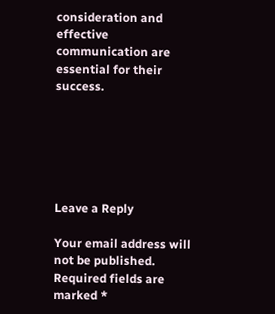consideration and effective communication are essential for their success.






Leave a Reply

Your email address will not be published. Required fields are marked *